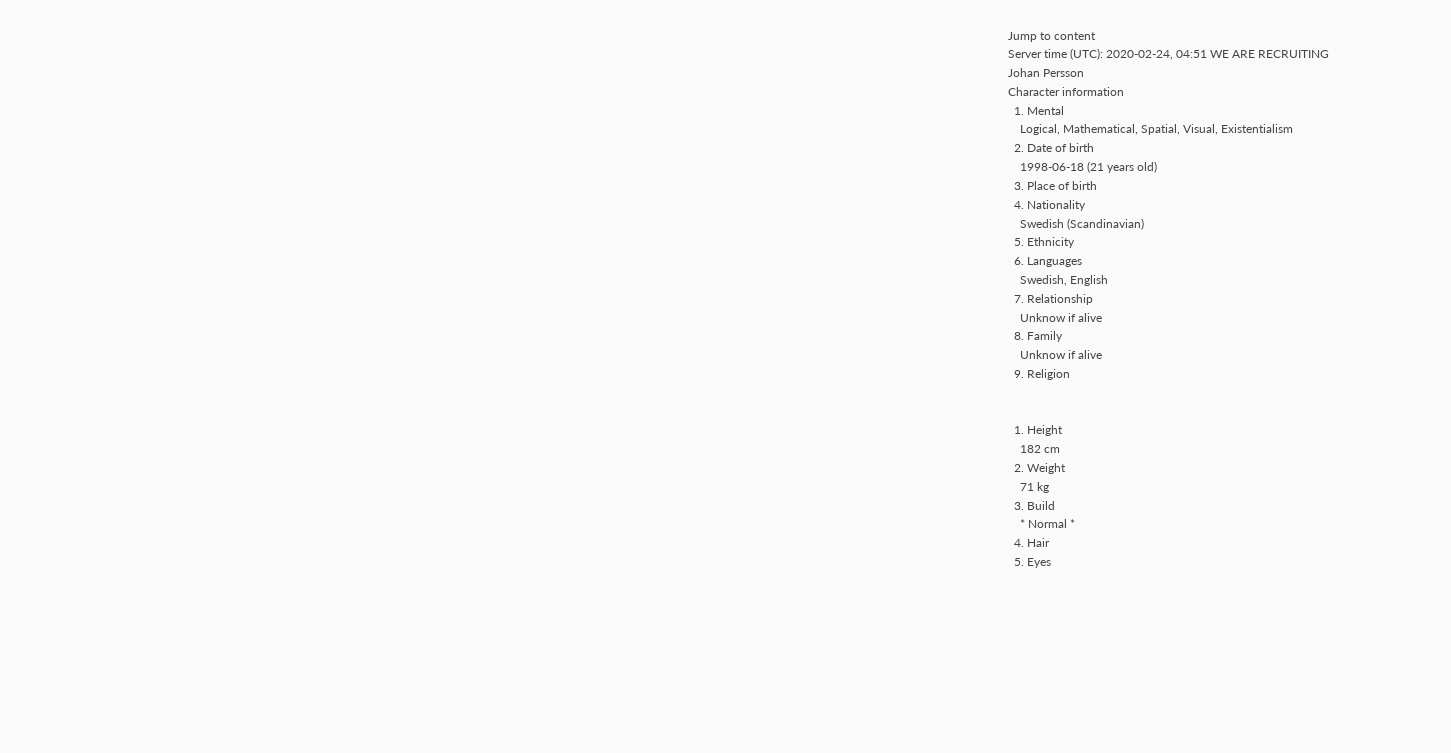Jump to content
Server time (UTC): 2020-02-24, 04:51 WE ARE RECRUITING
Johan Persson
Character information
  1. Mental
    Logical, Mathematical, Spatial, Visual, Existentialism
  2. Date of birth
    1998-06-18 (21 years old)
  3. Place of birth
  4. Nationality
    Swedish (Scandinavian)
  5. Ethnicity
  6. Languages
    Swedish, English
  7. Relationship
    Unknow if alive
  8. Family
    Unknow if alive
  9. Religion


  1. Height
    182 cm
  2. Weight
    71 kg
  3. Build
    * Normal *
  4. Hair
  5. Eyes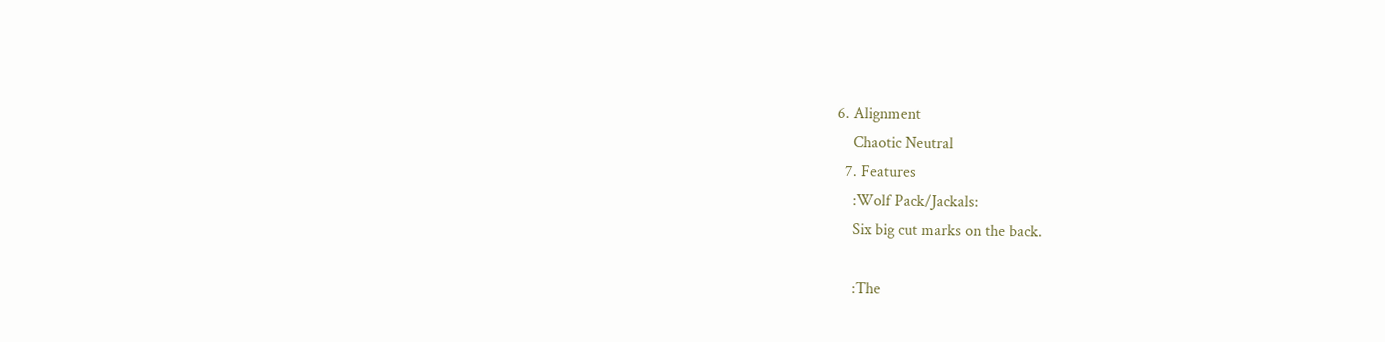6. Alignment
    Chaotic Neutral
  7. Features
    :Wolf Pack/Jackals:
    Six big cut marks on the back.

    :The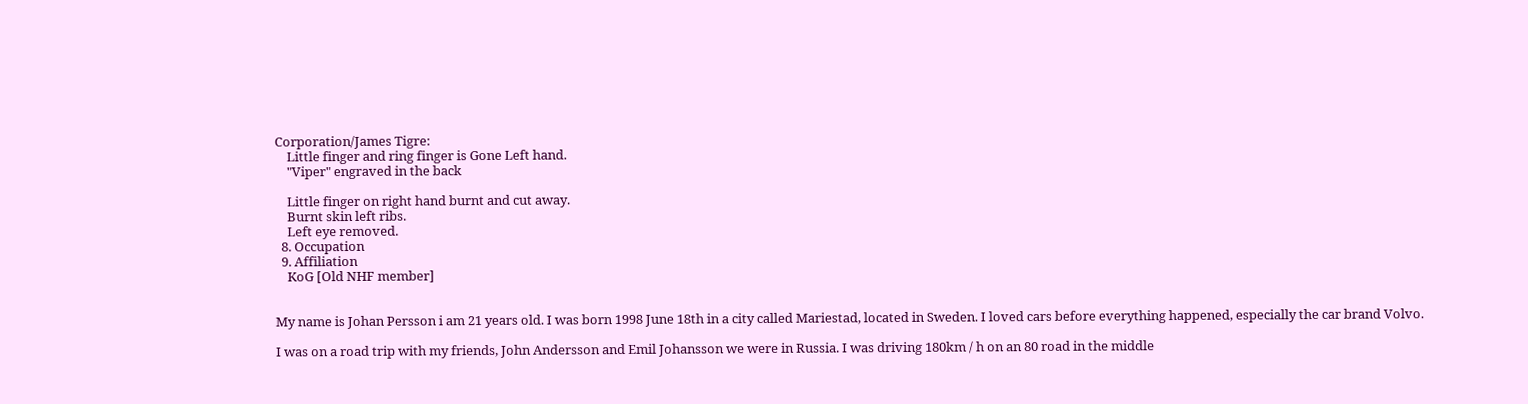Corporation/James Tigre:
    Little finger and ring finger is Gone Left hand.
    "Viper" engraved in the back

    Little finger on right hand burnt and cut away.
    Burnt skin left ribs.
    Left eye removed.
  8. Occupation
  9. Affiliation
    KoG [Old NHF member]


My name is Johan Persson i am 21 years old. I was born 1998 June 18th in a city called Mariestad, located in Sweden. I loved cars before everything happened, especially the car brand Volvo.

I was on a road trip with my friends, John Andersson and Emil Johansson we were in Russia. I was driving 180km / h on an 80 road in the middle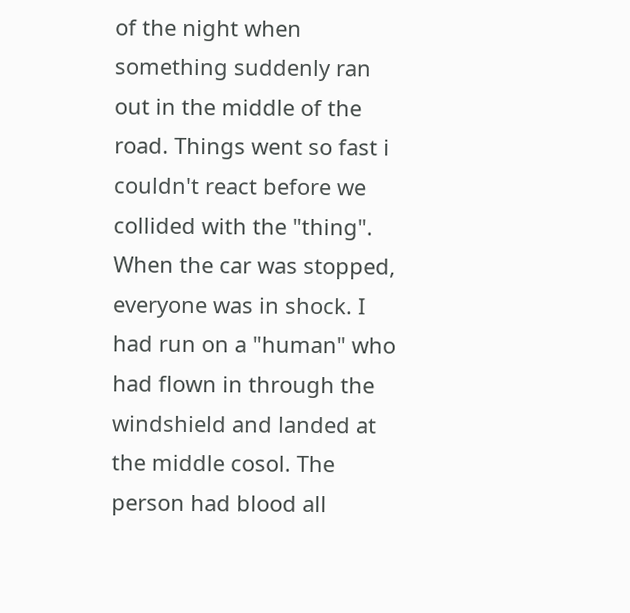of the night when something suddenly ran out in the middle of the road. Things went so fast i couldn't react before we collided with the "thing". When the car was stopped, everyone was in shock. I had run on a "human" who had flown in through the windshield and landed at the middle cosol. The person had blood all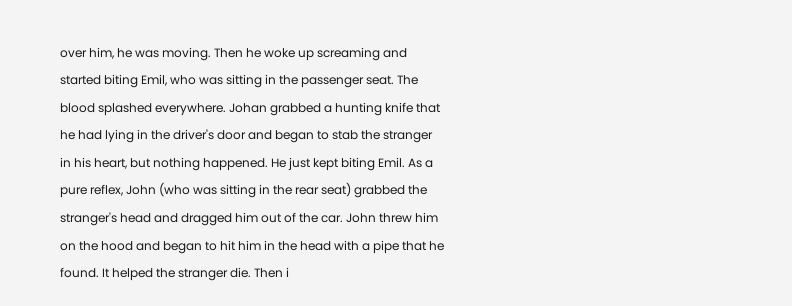over him, he was moving. Then he woke up screaming and started biting Emil, who was sitting in the passenger seat. The blood splashed everywhere. Johan grabbed a hunting knife that he had lying in the driver's door and began to stab the stranger in his heart, but nothing happened. He just kept biting Emil. As a pure reflex, John (who was sitting in the rear seat) grabbed the stranger's head and dragged him out of the car. John threw him on the hood and began to hit him in the head with a pipe that he found. It helped the stranger die. Then i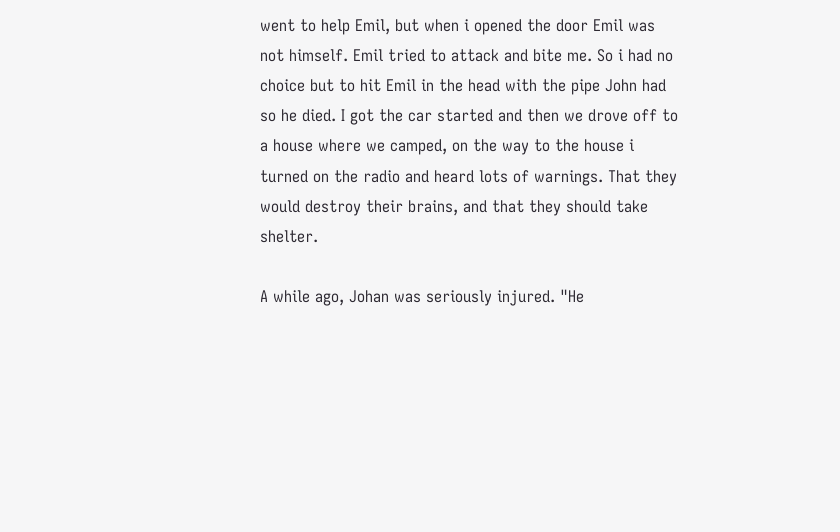went to help Emil, but when i opened the door Emil was not himself. Emil tried to attack and bite me. So i had no choice but to hit Emil in the head with the pipe John had so he died. I got the car started and then we drove off to a house where we camped, on the way to the house i turned on the radio and heard lots of warnings. That they would destroy their brains, and that they should take shelter.

A while ago, Johan was seriously injured. "He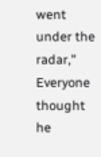went under the radar," Everyone thought he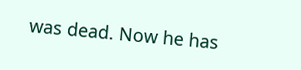was dead. Now he has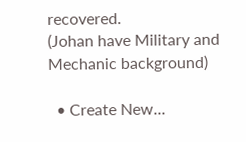recovered.
(Johan have Military and Mechanic background)

  • Create New...